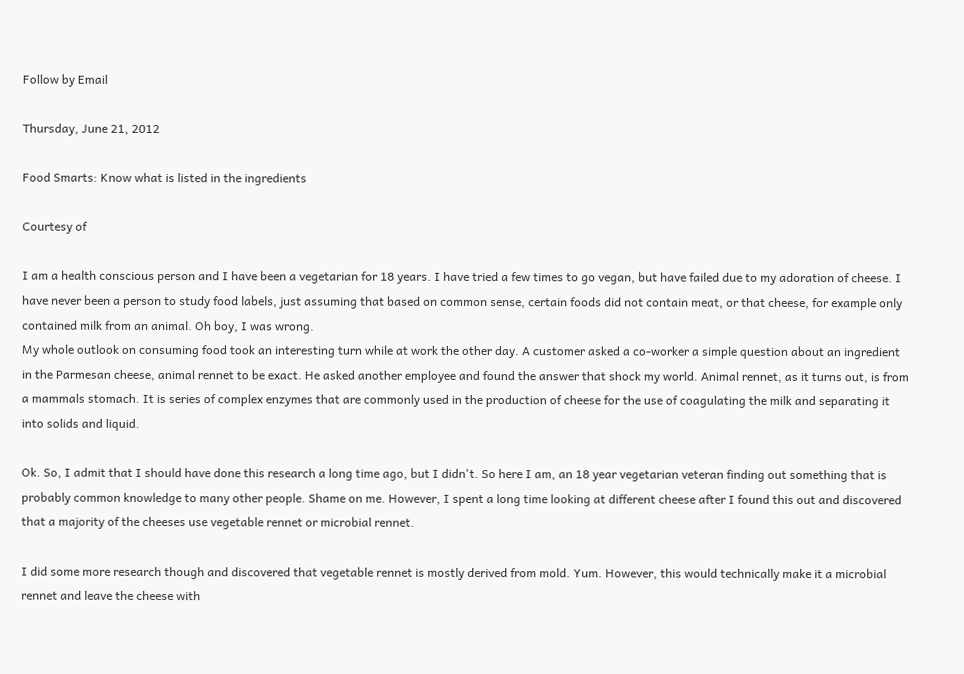Follow by Email

Thursday, June 21, 2012

Food Smarts: Know what is listed in the ingredients

Courtesy of

I am a health conscious person and I have been a vegetarian for 18 years. I have tried a few times to go vegan, but have failed due to my adoration of cheese. I have never been a person to study food labels, just assuming that based on common sense, certain foods did not contain meat, or that cheese, for example only contained milk from an animal. Oh boy, I was wrong.
My whole outlook on consuming food took an interesting turn while at work the other day. A customer asked a co-worker a simple question about an ingredient in the Parmesan cheese, animal rennet to be exact. He asked another employee and found the answer that shock my world. Animal rennet, as it turns out, is from a mammals stomach. It is series of complex enzymes that are commonly used in the production of cheese for the use of coagulating the milk and separating it into solids and liquid.

Ok. So, I admit that I should have done this research a long time ago, but I didn't. So here I am, an 18 year vegetarian veteran finding out something that is probably common knowledge to many other people. Shame on me. However, I spent a long time looking at different cheese after I found this out and discovered that a majority of the cheeses use vegetable rennet or microbial rennet.

I did some more research though and discovered that vegetable rennet is mostly derived from mold. Yum. However, this would technically make it a microbial rennet and leave the cheese with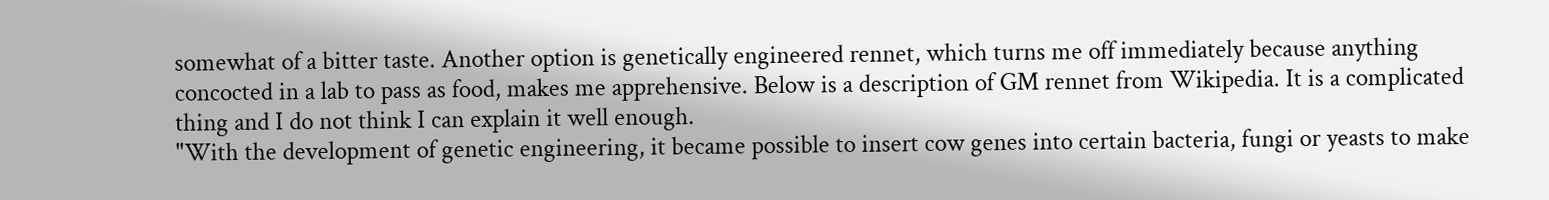somewhat of a bitter taste. Another option is genetically engineered rennet, which turns me off immediately because anything concocted in a lab to pass as food, makes me apprehensive. Below is a description of GM rennet from Wikipedia. It is a complicated thing and I do not think I can explain it well enough.
"With the development of genetic engineering, it became possible to insert cow genes into certain bacteria, fungi or yeasts to make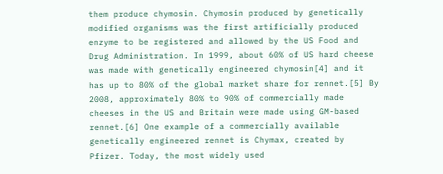them produce chymosin. Chymosin produced by genetically modified organisms was the first artificially produced enzyme to be registered and allowed by the US Food and Drug Administration. In 1999, about 60% of US hard cheese was made with genetically engineered chymosin[4] and it has up to 80% of the global market share for rennet.[5] By 2008, approximately 80% to 90% of commercially made cheeses in the US and Britain were made using GM-based rennet.[6] One example of a commercially available genetically engineered rennet is Chymax, created by Pfizer. Today, the most widely used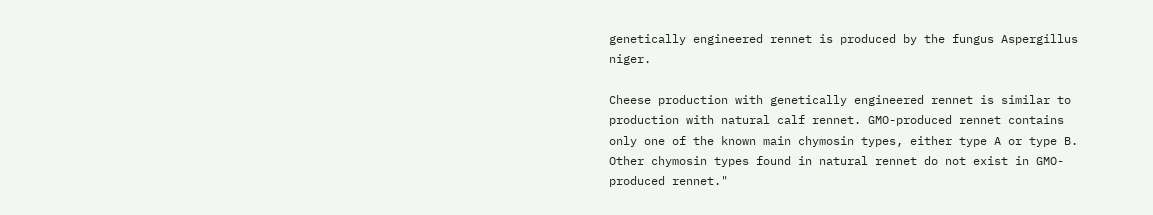genetically engineered rennet is produced by the fungus Aspergillus niger.

Cheese production with genetically engineered rennet is similar to production with natural calf rennet. GMO-produced rennet contains only one of the known main chymosin types, either type A or type B. Other chymosin types found in natural rennet do not exist in GMO-produced rennet."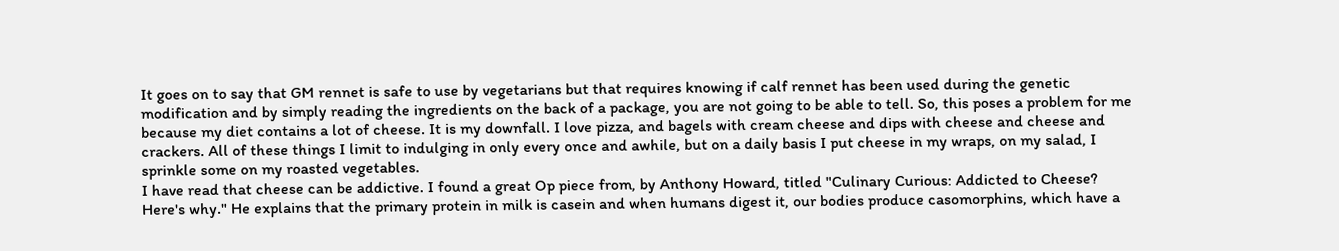It goes on to say that GM rennet is safe to use by vegetarians but that requires knowing if calf rennet has been used during the genetic modification and by simply reading the ingredients on the back of a package, you are not going to be able to tell. So, this poses a problem for me because my diet contains a lot of cheese. It is my downfall. I love pizza, and bagels with cream cheese and dips with cheese and cheese and crackers. All of these things I limit to indulging in only every once and awhile, but on a daily basis I put cheese in my wraps, on my salad, I sprinkle some on my roasted vegetables.
I have read that cheese can be addictive. I found a great Op piece from, by Anthony Howard, titled "Culinary Curious: Addicted to Cheese? Here's why." He explains that the primary protein in milk is casein and when humans digest it, our bodies produce casomorphins, which have a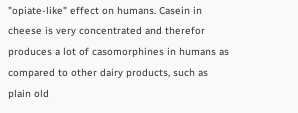"opiate-like" effect on humans. Casein in cheese is very concentrated and therefor produces a lot of casomorphines in humans as compared to other dairy products, such as plain old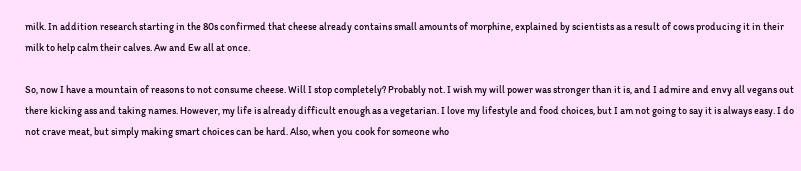milk. In addition research starting in the 80s confirmed that cheese already contains small amounts of morphine, explained by scientists as a result of cows producing it in their milk to help calm their calves. Aw and Ew all at once.

So, now I have a mountain of reasons to not consume cheese. Will I stop completely? Probably not. I wish my will power was stronger than it is, and I admire and envy all vegans out there kicking ass and taking names. However, my life is already difficult enough as a vegetarian. I love my lifestyle and food choices, but I am not going to say it is always easy. I do not crave meat, but simply making smart choices can be hard. Also, when you cook for someone who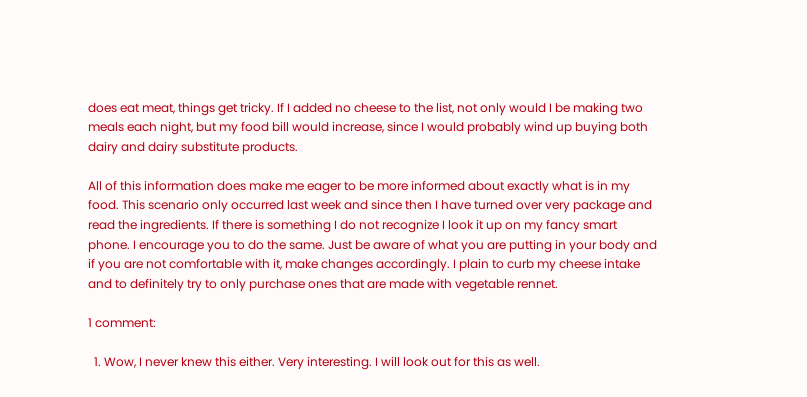does eat meat, things get tricky. If I added no cheese to the list, not only would I be making two meals each night, but my food bill would increase, since I would probably wind up buying both dairy and dairy substitute products.

All of this information does make me eager to be more informed about exactly what is in my food. This scenario only occurred last week and since then I have turned over very package and read the ingredients. If there is something I do not recognize I look it up on my fancy smart phone. I encourage you to do the same. Just be aware of what you are putting in your body and if you are not comfortable with it, make changes accordingly. I plain to curb my cheese intake and to definitely try to only purchase ones that are made with vegetable rennet.

1 comment:

  1. Wow, I never knew this either. Very interesting. I will look out for this as well.